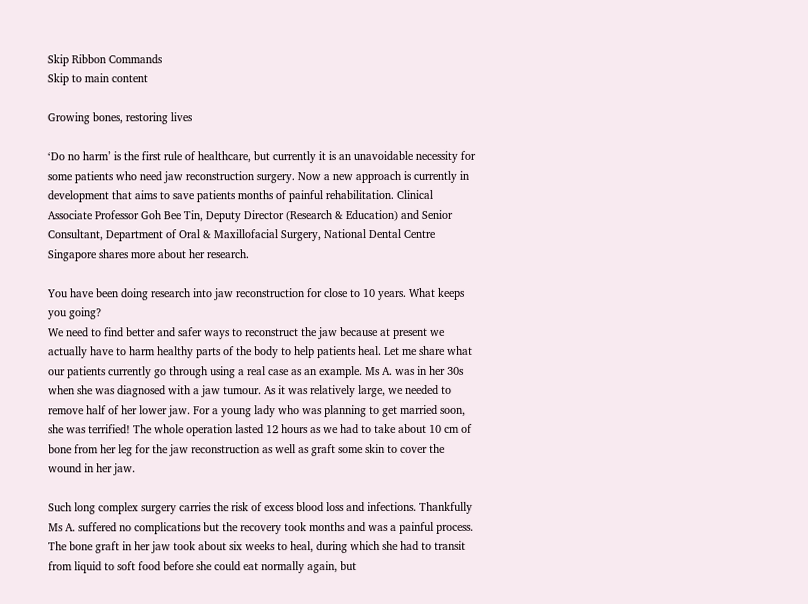Skip Ribbon Commands
Skip to main content

Growing bones, restoring lives

‘Do no harm’ is the first rule of healthcare, but currently it is an unavoidable necessity for some patients who need jaw reconstruction surgery. Now a new approach is currently in development that aims to save patients months of painful rehabilitation. Clinical Associate Professor Goh Bee Tin, Deputy Director (Research & Education) and Senior Consultant, Department of Oral & Maxillofacial Surgery, National Dental Centre Singapore shares more about her research.

You have been doing research into jaw reconstruction for close to 10 years. What keeps you going?
We need to find better and safer ways to reconstruct the jaw because at present we actually have to harm healthy parts of the body to help patients heal. Let me share what our patients currently go through using a real case as an example. Ms A. was in her 30s when she was diagnosed with a jaw tumour. As it was relatively large, we needed to remove half of her lower jaw. For a young lady who was planning to get married soon, she was terrified! The whole operation lasted 12 hours as we had to take about 10 cm of bone from her leg for the jaw reconstruction as well as graft some skin to cover the wound in her jaw.

Such long complex surgery carries the risk of excess blood loss and infections. Thankfully Ms A. suffered no complications but the recovery took months and was a painful process. The bone graft in her jaw took about six weeks to heal, during which she had to transit from liquid to soft food before she could eat normally again, but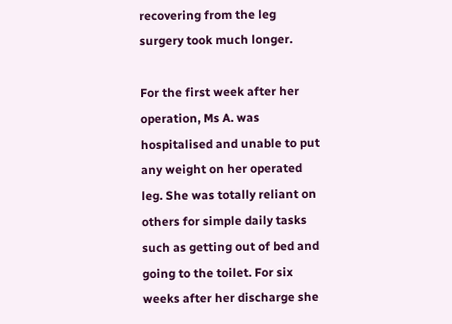recovering from the leg surgery took much longer.

For the first week after her operation, Ms A. was hospitalised and unable to put any weight on her operated leg. She was totally reliant on others for simple daily tasks such as getting out of bed and going to the toilet. For six weeks after her discharge she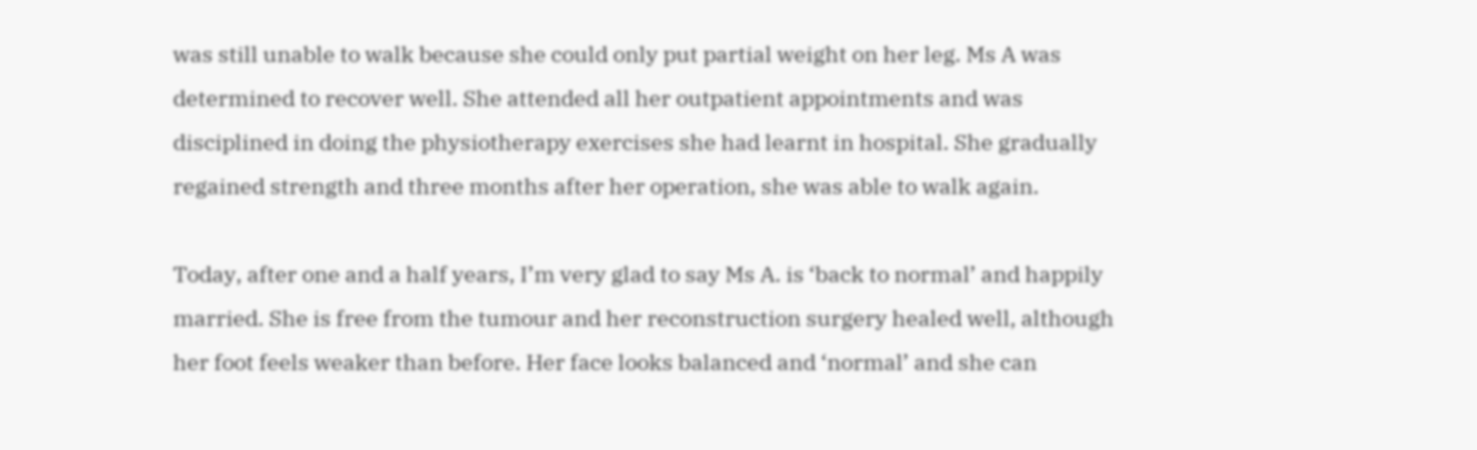was still unable to walk because she could only put partial weight on her leg. Ms A was determined to recover well. She attended all her outpatient appointments and was disciplined in doing the physiotherapy exercises she had learnt in hospital. She gradually regained strength and three months after her operation, she was able to walk again.

Today, after one and a half years, I’m very glad to say Ms A. is ‘back to normal’ and happily married. She is free from the tumour and her reconstruction surgery healed well, although her foot feels weaker than before. Her face looks balanced and ‘normal’ and she can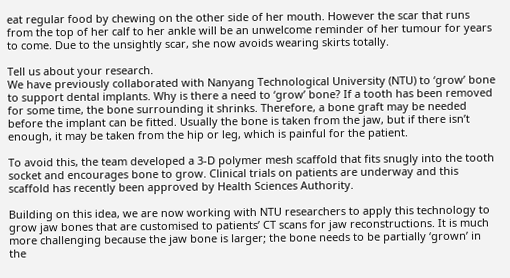eat regular food by chewing on the other side of her mouth. However the scar that runs from the top of her calf to her ankle will be an unwelcome reminder of her tumour for years to come. Due to the unsightly scar, she now avoids wearing skirts totally.

Tell us about your research.
We have previously collaborated with Nanyang Technological University (NTU) to ‘grow’ bone to support dental implants. Why is there a need to ‘grow’ bone? If a tooth has been removed for some time, the bone surrounding it shrinks. Therefore, a bone graft may be needed before the implant can be fitted. Usually the bone is taken from the jaw, but if there isn’t enough, it may be taken from the hip or leg, which is painful for the patient.

To avoid this, the team developed a 3-D polymer mesh scaffold that fits snugly into the tooth socket and encourages bone to grow. Clinical trials on patients are underway and this scaffold has recently been approved by Health Sciences Authority.

Building on this idea, we are now working with NTU researchers to apply this technology to grow jaw bones that are customised to patients’ CT scans for jaw reconstructions. It is much more challenging because the jaw bone is larger; the bone needs to be partially ‘grown’ in the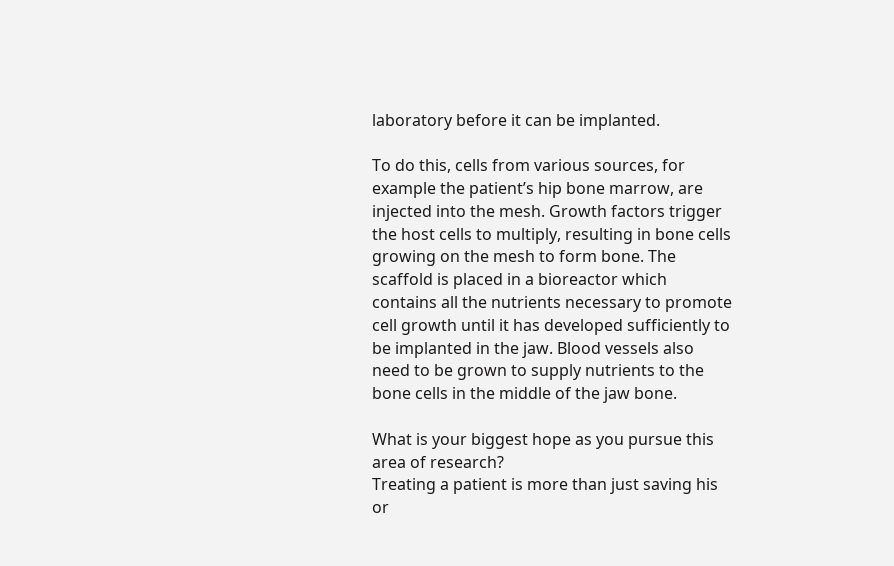laboratory before it can be implanted.

To do this, cells from various sources, for example the patient’s hip bone marrow, are injected into the mesh. Growth factors trigger the host cells to multiply, resulting in bone cells growing on the mesh to form bone. The scaffold is placed in a bioreactor which contains all the nutrients necessary to promote cell growth until it has developed sufficiently to be implanted in the jaw. Blood vessels also need to be grown to supply nutrients to the bone cells in the middle of the jaw bone.

What is your biggest hope as you pursue this area of research?
Treating a patient is more than just saving his or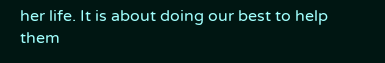her life. It is about doing our best to help them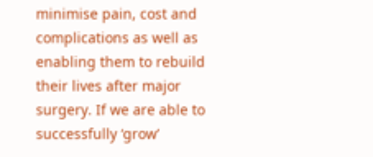minimise pain, cost and complications as well as enabling them to rebuild their lives after major surgery. If we are able to successfully ‘grow’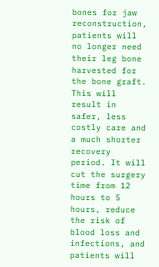bones for jaw reconstruction, patients will no longer need their leg bone harvested for the bone graft. This will result in safer, less costly care and a much shorter recovery period. It will cut the surgery time from 12 hours to 5 hours, reduce the risk of blood loss and infections, and patients will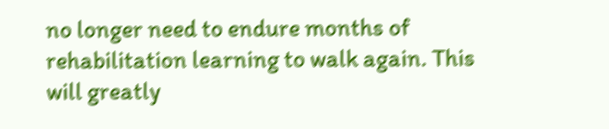no longer need to endure months of rehabilitation learning to walk again. This will greatly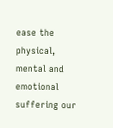ease the physical, mental and emotional suffering our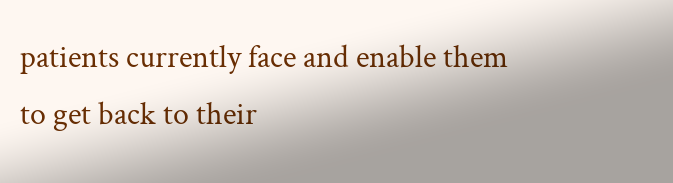patients currently face and enable them to get back to their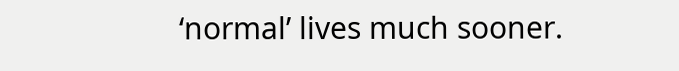‘normal’ lives much sooner.